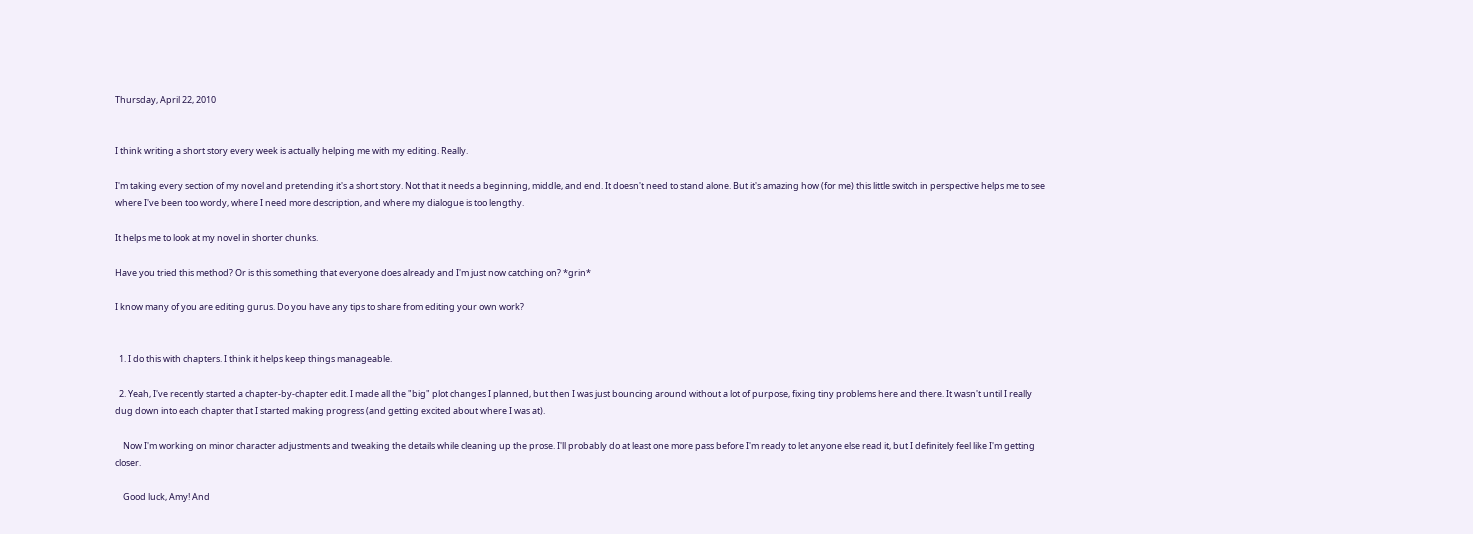Thursday, April 22, 2010


I think writing a short story every week is actually helping me with my editing. Really.

I'm taking every section of my novel and pretending it's a short story. Not that it needs a beginning, middle, and end. It doesn't need to stand alone. But it's amazing how (for me) this little switch in perspective helps me to see where I've been too wordy, where I need more description, and where my dialogue is too lengthy.

It helps me to look at my novel in shorter chunks.

Have you tried this method? Or is this something that everyone does already and I'm just now catching on? *grin*

I know many of you are editing gurus. Do you have any tips to share from editing your own work?


  1. I do this with chapters. I think it helps keep things manageable.

  2. Yeah, I've recently started a chapter-by-chapter edit. I made all the "big" plot changes I planned, but then I was just bouncing around without a lot of purpose, fixing tiny problems here and there. It wasn't until I really dug down into each chapter that I started making progress (and getting excited about where I was at).

    Now I'm working on minor character adjustments and tweaking the details while cleaning up the prose. I'll probably do at least one more pass before I'm ready to let anyone else read it, but I definitely feel like I'm getting closer.

    Good luck, Amy! And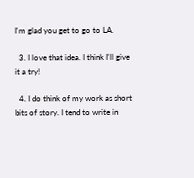I'm glad you get to go to LA.

  3. I love that idea. I think I'll give it a try!

  4. I do think of my work as short bits of story. I tend to write in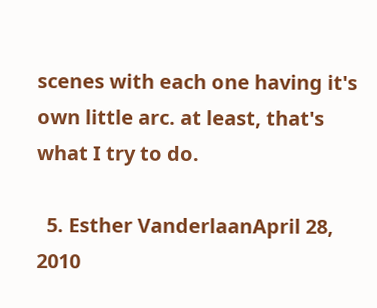scenes with each one having it's own little arc. at least, that's what I try to do.

  5. Esther VanderlaanApril 28, 2010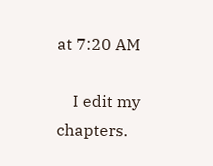at 7:20 AM

    I edit my chapters.